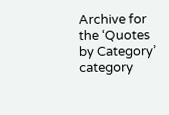Archive for the ‘Quotes by Category’ category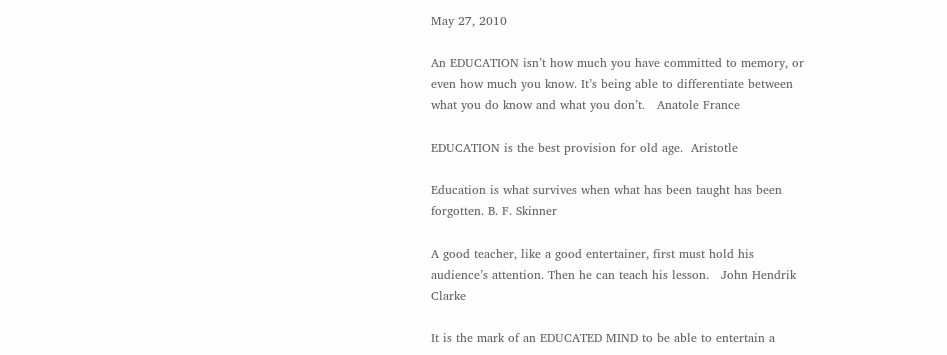May 27, 2010

An EDUCATION isn’t how much you have committed to memory, or even how much you know. It’s being able to differentiate between what you do know and what you don’t.   Anatole France

EDUCATION is the best provision for old age.  Aristotle

Education is what survives when what has been taught has been forgotten. B. F. Skinner

A good teacher, like a good entertainer, first must hold his audience’s attention. Then he can teach his lesson.   John Hendrik Clarke

It is the mark of an EDUCATED MIND to be able to entertain a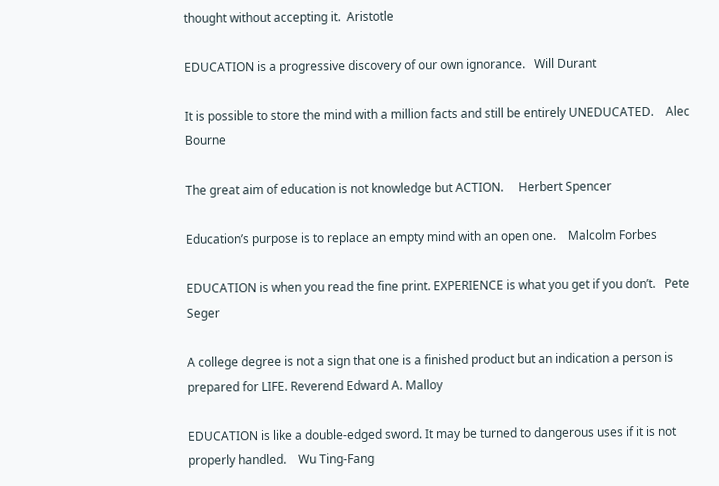thought without accepting it.  Aristotle

EDUCATION is a progressive discovery of our own ignorance.   Will Durant

It is possible to store the mind with a million facts and still be entirely UNEDUCATED.    Alec Bourne

The great aim of education is not knowledge but ACTION.     Herbert Spencer

Education’s purpose is to replace an empty mind with an open one.    Malcolm Forbes

EDUCATION is when you read the fine print. EXPERIENCE is what you get if you don’t.   Pete Seger

A college degree is not a sign that one is a finished product but an indication a person is prepared for LIFE. Reverend Edward A. Malloy

EDUCATION is like a double-edged sword. It may be turned to dangerous uses if it is not properly handled.    Wu Ting-Fang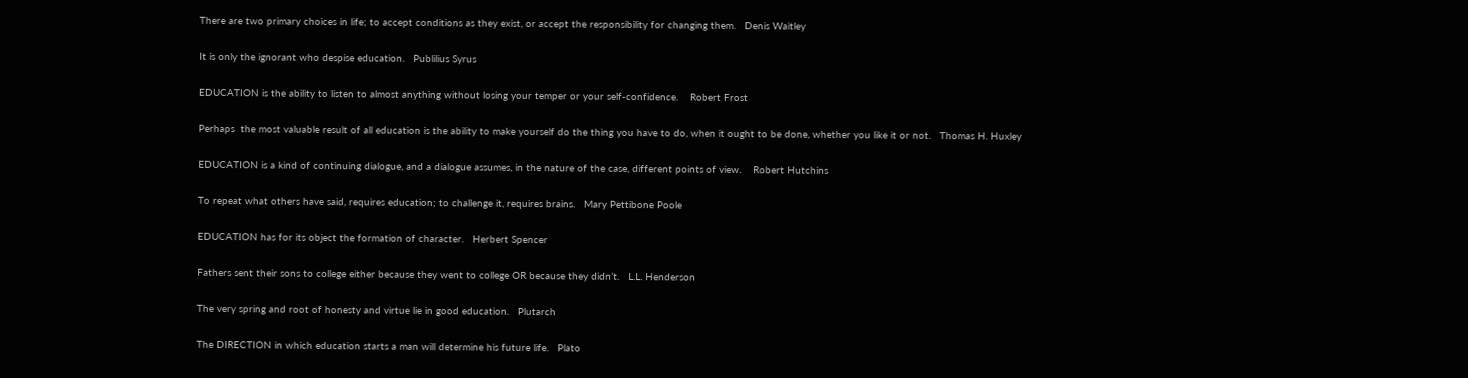There are two primary choices in life; to accept conditions as they exist, or accept the responsibility for changing them.   Denis Waitley

It is only the ignorant who despise education.   Publilius Syrus

EDUCATION is the ability to listen to almost anything without losing your temper or your self-confidence.    Robert Frost

Perhaps  the most valuable result of all education is the ability to make yourself do the thing you have to do, when it ought to be done, whether you like it or not.   Thomas H. Huxley

EDUCATION is a kind of continuing dialogue, and a dialogue assumes, in the nature of the case, different points of view.    Robert Hutchins

To repeat what others have said, requires education; to challenge it, requires brains.   Mary Pettibone Poole

EDUCATION has for its object the formation of character.   Herbert Spencer

Fathers sent their sons to college either because they went to college OR because they didn’t.   L.L. Henderson

The very spring and root of honesty and virtue lie in good education.   Plutarch

The DIRECTION in which education starts a man will determine his future life.   Plato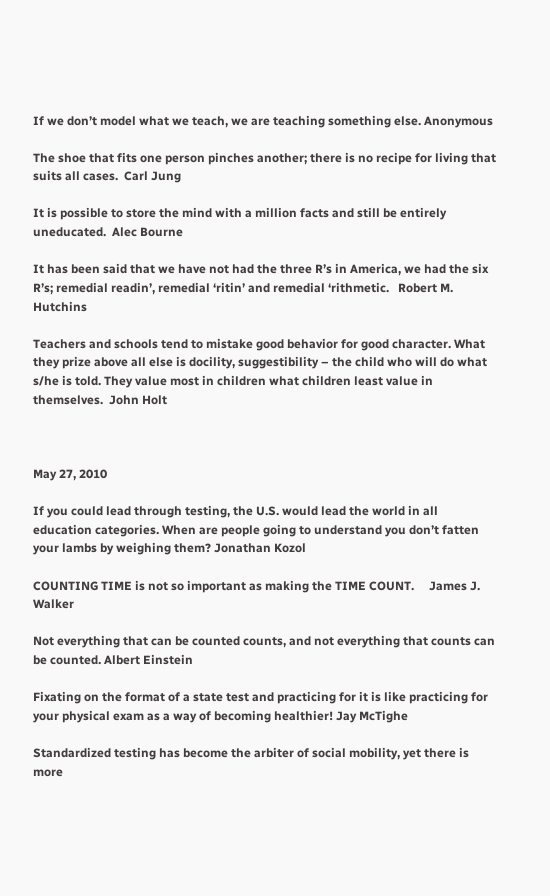If we don’t model what we teach, we are teaching something else. Anonymous

The shoe that fits one person pinches another; there is no recipe for living that suits all cases.  Carl Jung

It is possible to store the mind with a million facts and still be entirely uneducated.  Alec Bourne

It has been said that we have not had the three R’s in America, we had the six R’s; remedial readin’, remedial ‘ritin’ and remedial ‘rithmetic.   Robert M. Hutchins

Teachers and schools tend to mistake good behavior for good character. What they prize above all else is docility, suggestibility – the child who will do what s/he is told. They value most in children what children least value in themselves.  John Holt



May 27, 2010

If you could lead through testing, the U.S. would lead the world in all education categories. When are people going to understand you don’t fatten your lambs by weighing them? Jonathan Kozol

COUNTING TIME is not so important as making the TIME COUNT.     James J. Walker

Not everything that can be counted counts, and not everything that counts can be counted. Albert Einstein

Fixating on the format of a state test and practicing for it is like practicing for your physical exam as a way of becoming healthier! Jay McTighe

Standardized testing has become the arbiter of social mobility, yet there is more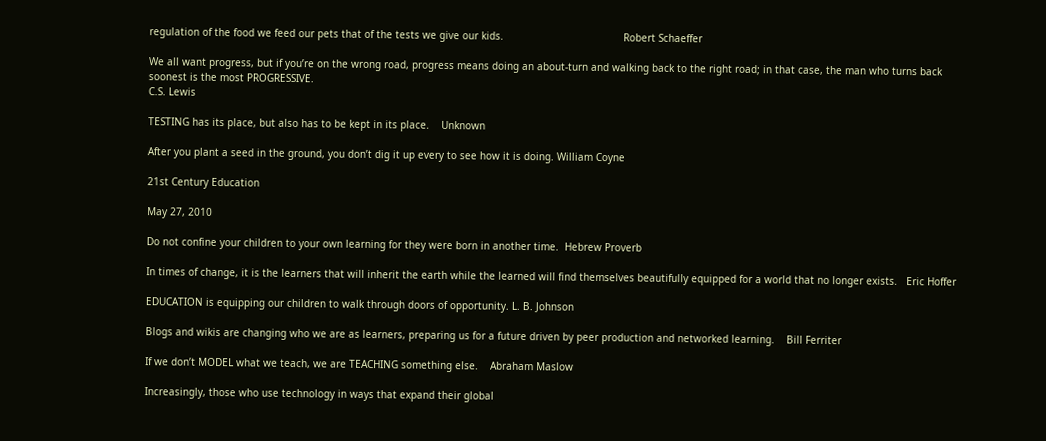regulation of the food we feed our pets that of the tests we give our kids.                                        Robert Schaeffer

We all want progress, but if you’re on the wrong road, progress means doing an about-turn and walking back to the right road; in that case, the man who turns back soonest is the most PROGRESSIVE.
C.S. Lewis

TESTING has its place, but also has to be kept in its place.    Unknown

After you plant a seed in the ground, you don’t dig it up every to see how it is doing. William Coyne

21st Century Education

May 27, 2010

Do not confine your children to your own learning for they were born in another time.  Hebrew Proverb

In times of change, it is the learners that will inherit the earth while the learned will find themselves beautifully equipped for a world that no longer exists.   Eric Hoffer

EDUCATION is equipping our children to walk through doors of opportunity. L. B. Johnson

Blogs and wikis are changing who we are as learners, preparing us for a future driven by peer production and networked learning.    Bill Ferriter

If we don’t MODEL what we teach, we are TEACHING something else.    Abraham Maslow

Increasingly, those who use technology in ways that expand their global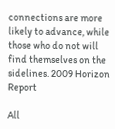connections are more likely to advance, while those who do not will find themselves on the sidelines. 2009 Horizon Report

All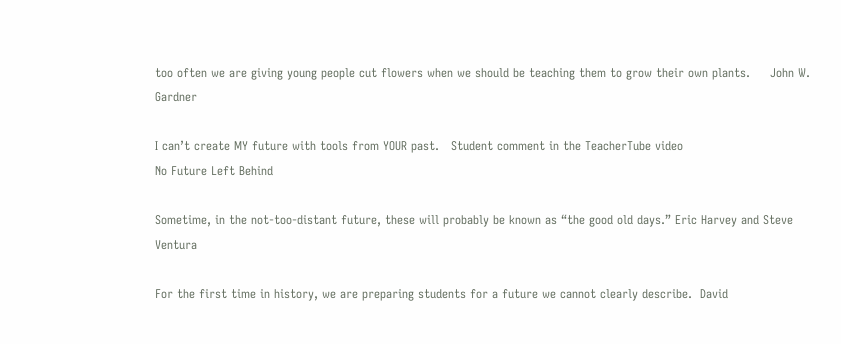too often we are giving young people cut flowers when we should be teaching them to grow their own plants.     John W. Gardner

I can’t create MY future with tools from YOUR past.   Student comment in the TeacherTube video
No Future Left Behind

Sometime, in the not-too-distant future, these will probably be known as “the good old days.” Eric Harvey and Steve Ventura

For the first time in history, we are preparing students for a future we cannot clearly describe.  David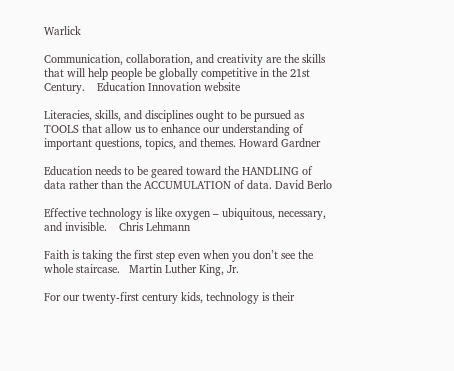Warlick

Communication, collaboration, and creativity are the skills that will help people be globally competitive in the 21st Century.    Education Innovation website

Literacies, skills, and disciplines ought to be pursued as TOOLS that allow us to enhance our understanding of important questions, topics, and themes. Howard Gardner

Education needs to be geared toward the HANDLING of data rather than the ACCUMULATION of data. David Berlo

Effective technology is like oxygen – ubiquitous, necessary, and invisible.    Chris Lehmann

Faith is taking the first step even when you don’t see the whole staircase.   Martin Luther King, Jr.

For our twenty-first century kids, technology is their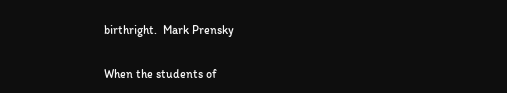birthright.  Mark Prensky

When the students of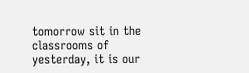tomorrow sit in the classrooms of yesterday, it is our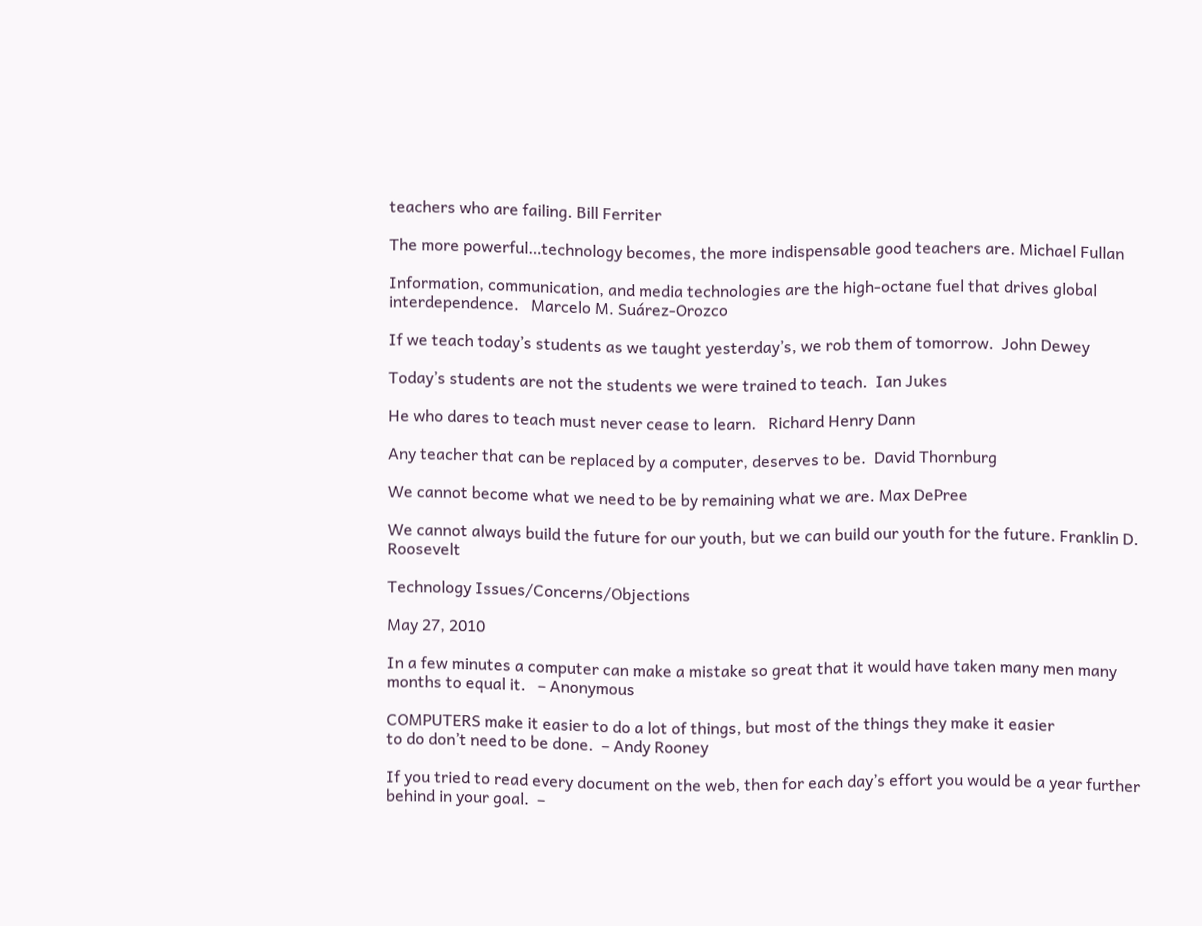teachers who are failing. Bill Ferriter

The more powerful…technology becomes, the more indispensable good teachers are. Michael Fullan

Information, communication, and media technologies are the high-octane fuel that drives global interdependence.   Marcelo M. Suárez-Orozco

If we teach today’s students as we taught yesterday’s, we rob them of tomorrow.  John Dewey

Today’s students are not the students we were trained to teach.  Ian Jukes

He who dares to teach must never cease to learn.   Richard Henry Dann

Any teacher that can be replaced by a computer, deserves to be.  David Thornburg

We cannot become what we need to be by remaining what we are. Max DePree

We cannot always build the future for our youth, but we can build our youth for the future. Franklin D. Roosevelt

Technology Issues/Concerns/Objections

May 27, 2010

In a few minutes a computer can make a mistake so great that it would have taken many men many months to equal it.   – Anonymous

COMPUTERS make it easier to do a lot of things, but most of the things they make it easier
to do don’t need to be done.  – Andy Rooney

If you tried to read every document on the web, then for each day’s effort you would be a year further behind in your goal.  –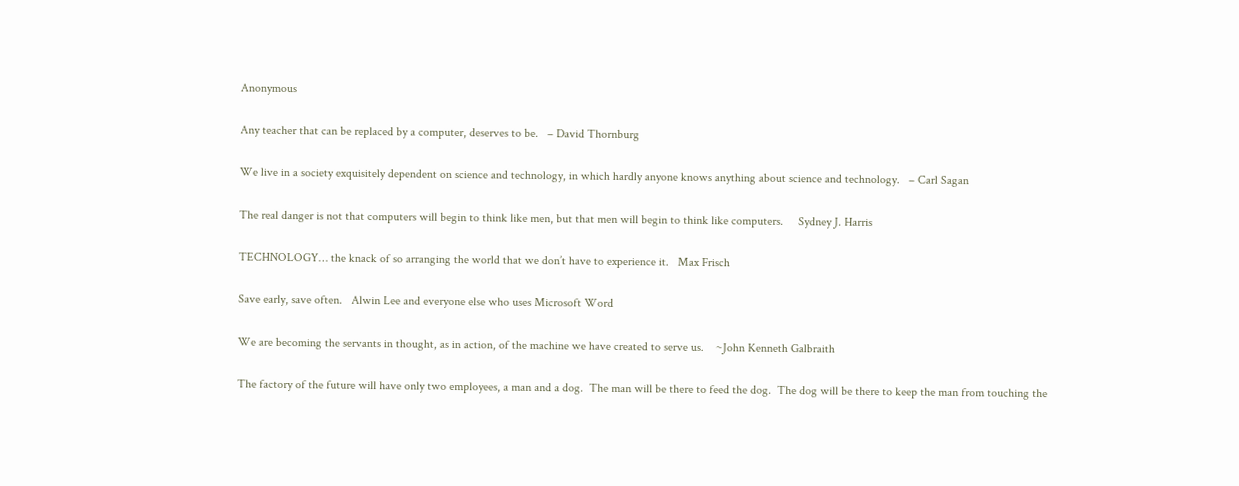Anonymous

Any teacher that can be replaced by a computer, deserves to be.   – David Thornburg

We live in a society exquisitely dependent on science and technology, in which hardly anyone knows anything about science and technology.   – Carl Sagan

The real danger is not that computers will begin to think like men, but that men will begin to think like computers.     Sydney J. Harris

TECHNOLOGY… the knack of so arranging the world that we don’t have to experience it.   Max Frisch

Save early, save often.   Alwin Lee and everyone else who uses Microsoft Word

We are becoming the servants in thought, as in action, of the machine we have created to serve us.    ~John Kenneth Galbraith

The factory of the future will have only two employees, a man and a dog.  The man will be there to feed the dog.  The dog will be there to keep the man from touching the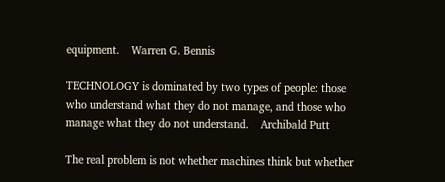equipment.    Warren G. Bennis

TECHNOLOGY is dominated by two types of people: those who understand what they do not manage, and those who manage what they do not understand.    Archibald Putt

The real problem is not whether machines think but whether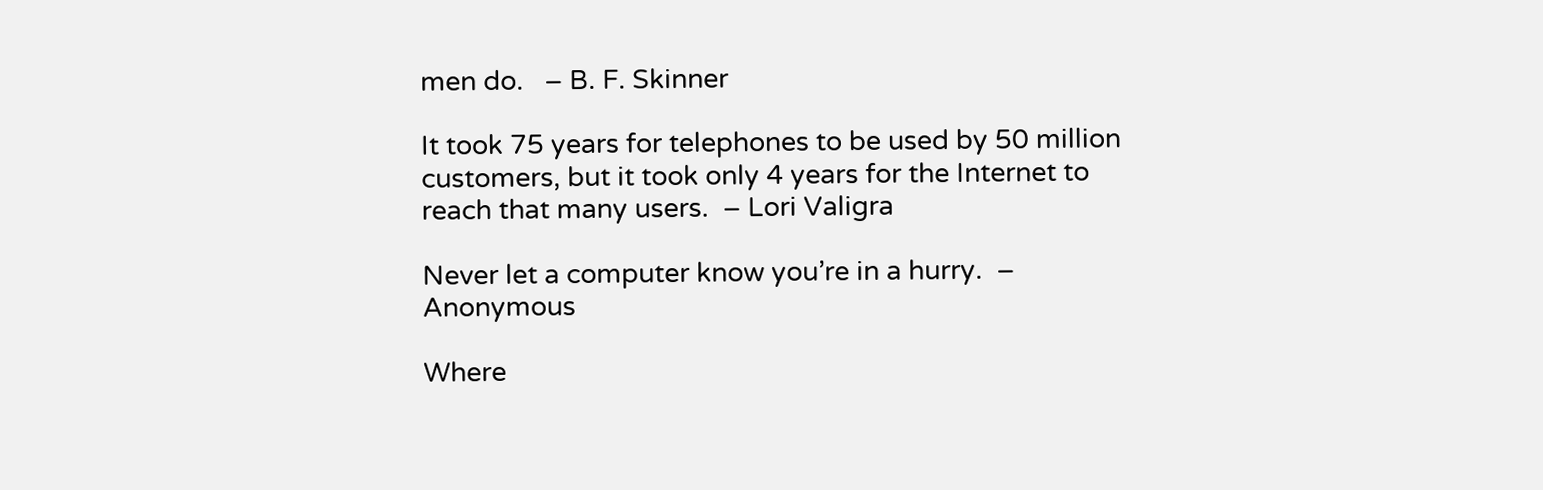men do.   – B. F. Skinner

It took 75 years for telephones to be used by 50 million customers, but it took only 4 years for the Internet to reach that many users.  – Lori Valigra

Never let a computer know you’re in a hurry.  – Anonymous

Where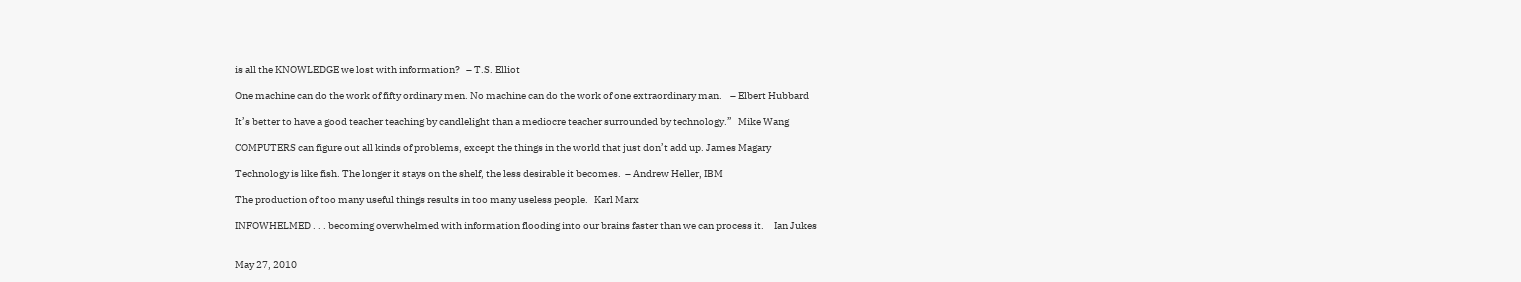is all the KNOWLEDGE we lost with information?   – T.S. Elliot

One machine can do the work of fifty ordinary men. No machine can do the work of one extraordinary man.    – Elbert Hubbard

It’s better to have a good teacher teaching by candlelight than a mediocre teacher surrounded by technology.”   Mike Wang

COMPUTERS can figure out all kinds of problems, except the things in the world that just don’t add up. James Magary

Technology is like fish. The longer it stays on the shelf, the less desirable it becomes.  – Andrew Heller, IBM

The production of too many useful things results in too many useless people.   Karl Marx

INFOWHELMED . . . becoming overwhelmed with information flooding into our brains faster than we can process it.     Ian Jukes


May 27, 2010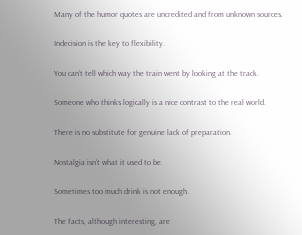Many of the humor quotes are uncredited and from unknown sources.

Indecision is the key to flexibility.

You can’t tell which way the train went by looking at the track.

Someone who thinks logically is a nice contrast to the real world.

There is no substitute for genuine lack of preparation.

Nostalgia isn’t what it used to be.

Sometimes too much drink is not enough.

The facts, although interesting, are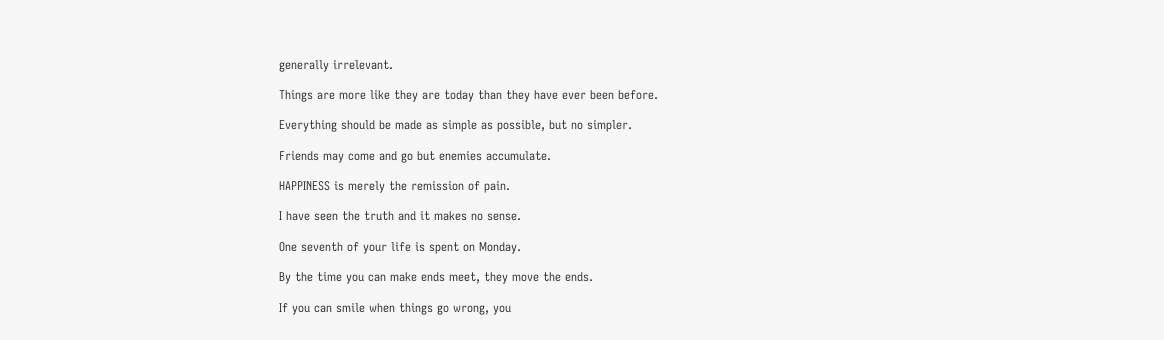generally irrelevant.

Things are more like they are today than they have ever been before.

Everything should be made as simple as possible, but no simpler.

Friends may come and go but enemies accumulate.

HAPPINESS is merely the remission of pain.

I have seen the truth and it makes no sense.

One seventh of your life is spent on Monday.

By the time you can make ends meet, they move the ends.

If you can smile when things go wrong, you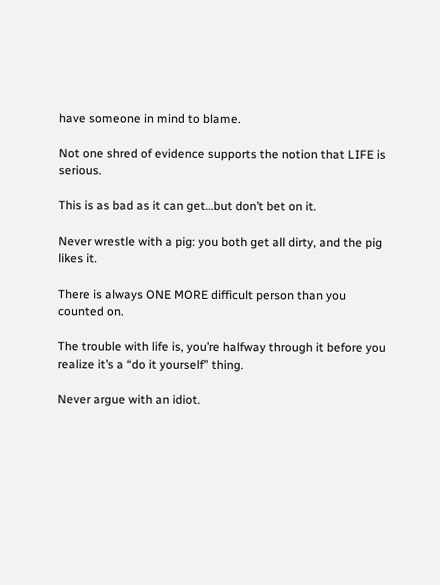have someone in mind to blame.

Not one shred of evidence supports the notion that LIFE is serious.

This is as bad as it can get…but don’t bet on it.

Never wrestle with a pig: you both get all dirty, and the pig likes it.

There is always ONE MORE difficult person than you counted on.

The trouble with life is, you’re halfway through it before you realize it’s a “do it yourself” thing.

Never argue with an idiot.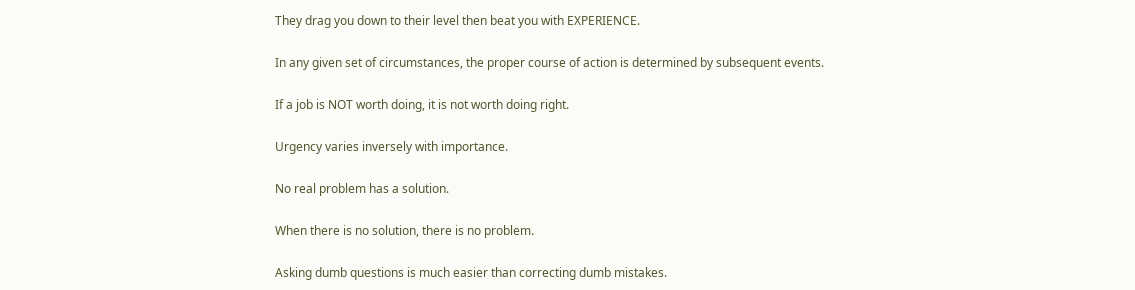They drag you down to their level then beat you with EXPERIENCE.

In any given set of circumstances, the proper course of action is determined by subsequent events.

If a job is NOT worth doing, it is not worth doing right.

Urgency varies inversely with importance.

No real problem has a solution.

When there is no solution, there is no problem.

Asking dumb questions is much easier than correcting dumb mistakes.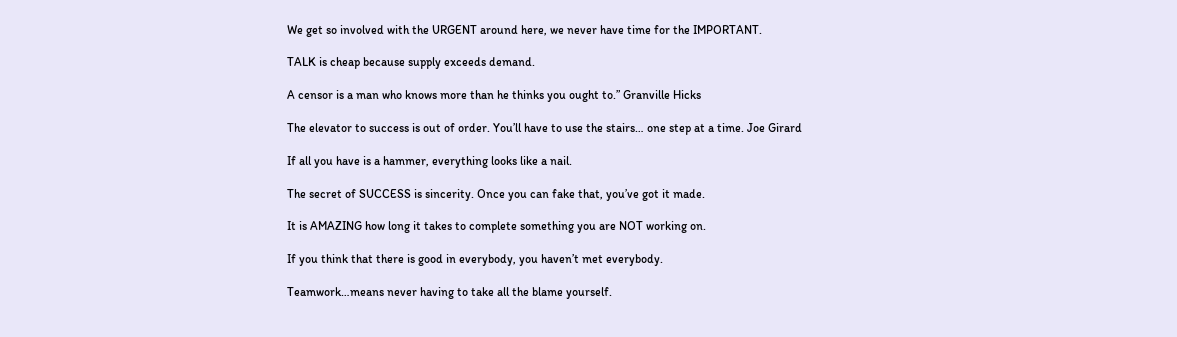We get so involved with the URGENT around here, we never have time for the IMPORTANT.

TALK is cheap because supply exceeds demand.

A censor is a man who knows more than he thinks you ought to.” Granville Hicks

The elevator to success is out of order. You’ll have to use the stairs… one step at a time. Joe Girard

If all you have is a hammer, everything looks like a nail.

The secret of SUCCESS is sincerity. Once you can fake that, you’ve got it made.

It is AMAZING how long it takes to complete something you are NOT working on.

If you think that there is good in everybody, you haven’t met everybody.

Teamwork…means never having to take all the blame yourself.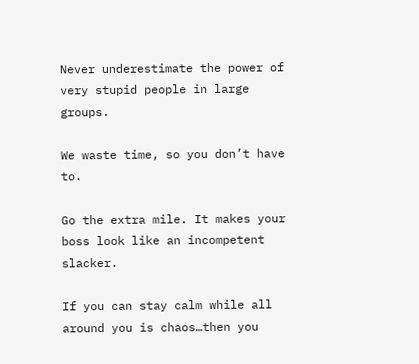Never underestimate the power of very stupid people in large groups.

We waste time, so you don’t have to.

Go the extra mile. It makes your boss look like an incompetent slacker.

If you can stay calm while all around you is chaos…then you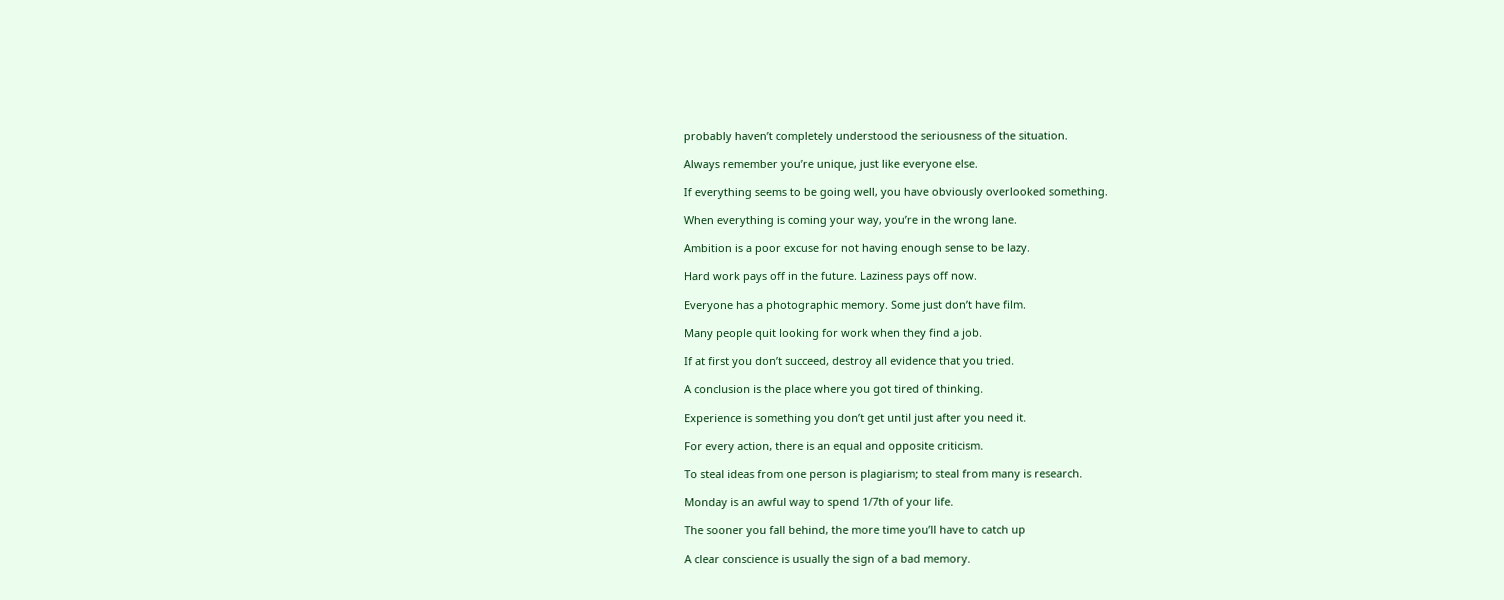probably haven’t completely understood the seriousness of the situation.

Always remember you’re unique, just like everyone else.

If everything seems to be going well, you have obviously overlooked something.

When everything is coming your way, you’re in the wrong lane.

Ambition is a poor excuse for not having enough sense to be lazy.

Hard work pays off in the future. Laziness pays off now.

Everyone has a photographic memory. Some just don’t have film.

Many people quit looking for work when they find a job.

If at first you don’t succeed, destroy all evidence that you tried.

A conclusion is the place where you got tired of thinking.

Experience is something you don’t get until just after you need it.

For every action, there is an equal and opposite criticism.

To steal ideas from one person is plagiarism; to steal from many is research.

Monday is an awful way to spend 1/7th of your life.

The sooner you fall behind, the more time you’ll have to catch up

A clear conscience is usually the sign of a bad memory.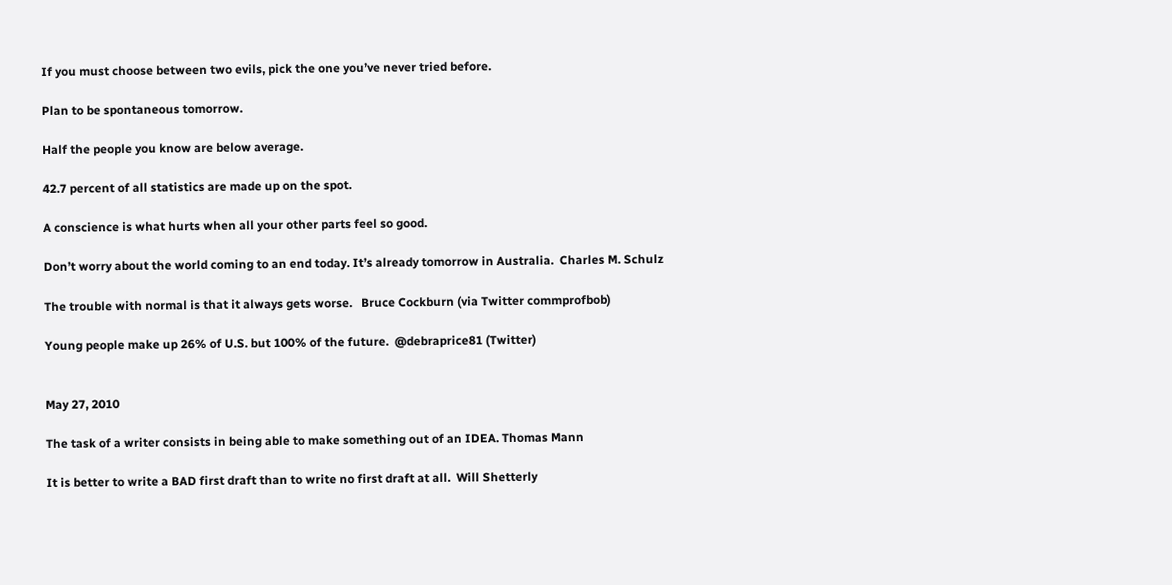If you must choose between two evils, pick the one you’ve never tried before.

Plan to be spontaneous tomorrow.

Half the people you know are below average.

42.7 percent of all statistics are made up on the spot.

A conscience is what hurts when all your other parts feel so good.

Don’t worry about the world coming to an end today. It’s already tomorrow in Australia.  Charles M. Schulz

The trouble with normal is that it always gets worse.   Bruce Cockburn (via Twitter commprofbob)

Young people make up 26% of U.S. but 100% of the future.  @debraprice81 (Twitter)


May 27, 2010

The task of a writer consists in being able to make something out of an IDEA. Thomas Mann

It is better to write a BAD first draft than to write no first draft at all.  Will Shetterly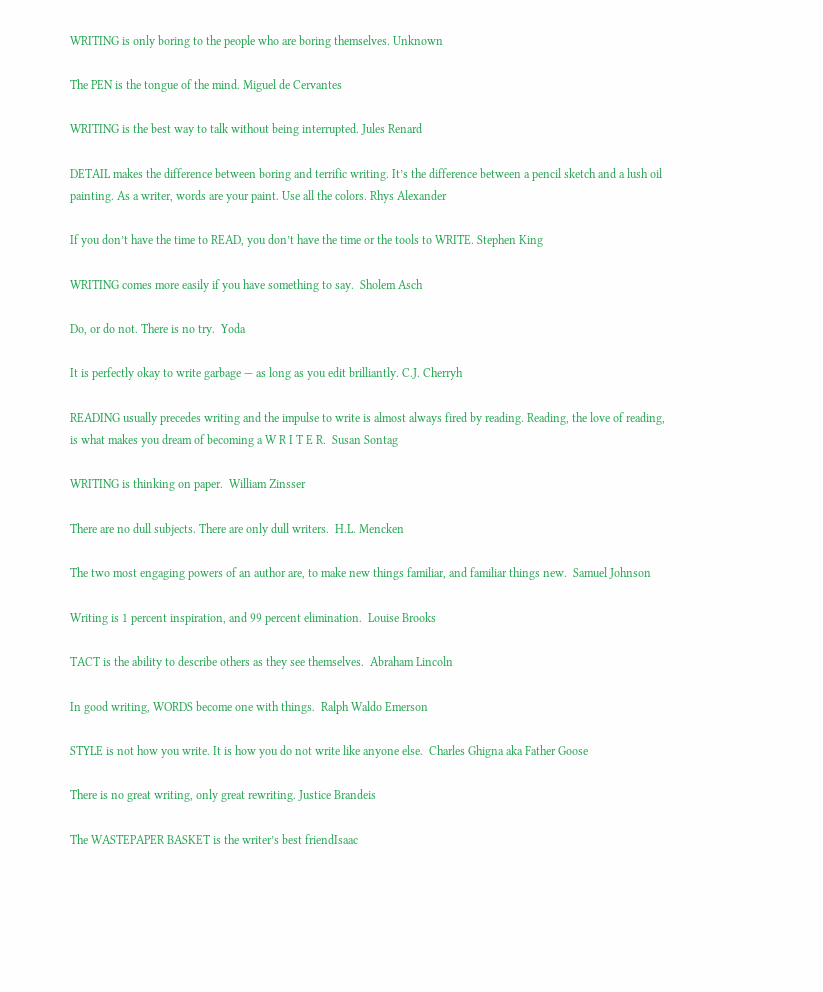WRITING is only boring to the people who are boring themselves. Unknown

The PEN is the tongue of the mind. Miguel de Cervantes

WRITING is the best way to talk without being interrupted. Jules Renard

DETAIL makes the difference between boring and terrific writing. It’s the difference between a pencil sketch and a lush oil painting. As a writer, words are your paint. Use all the colors. Rhys Alexander

If you don’t have the time to READ, you don’t have the time or the tools to WRITE. Stephen King

WRITING comes more easily if you have something to say.  Sholem Asch

Do, or do not. There is no try.  Yoda

It is perfectly okay to write garbage — as long as you edit brilliantly. C.J. Cherryh

READING usually precedes writing and the impulse to write is almost always fired by reading. Reading, the love of reading, is what makes you dream of becoming a W R I T E R.  Susan Sontag

WRITING is thinking on paper.  William Zinsser

There are no dull subjects. There are only dull writers.  H.L. Mencken

The two most engaging powers of an author are, to make new things familiar, and familiar things new.  Samuel Johnson

Writing is 1 percent inspiration, and 99 percent elimination.  Louise Brooks

TACT is the ability to describe others as they see themselves.  Abraham Lincoln

In good writing, WORDS become one with things.  Ralph Waldo Emerson

STYLE is not how you write. It is how you do not write like anyone else.  Charles Ghigna aka Father Goose

There is no great writing, only great rewriting. Justice Brandeis

The WASTEPAPER BASKET is the writer’s best friendIsaac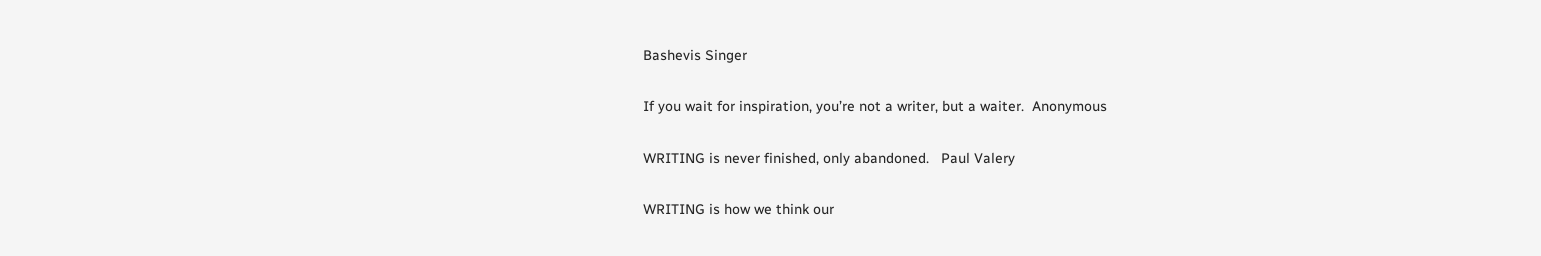Bashevis Singer

If you wait for inspiration, you’re not a writer, but a waiter.  Anonymous

WRITING is never finished, only abandoned.   Paul Valery

WRITING is how we think our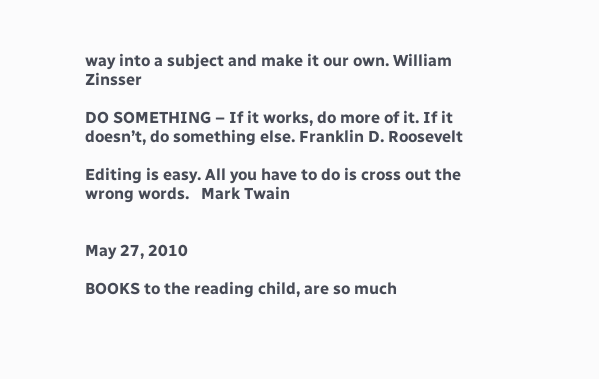way into a subject and make it our own. William Zinsser

DO SOMETHING – If it works, do more of it. If it doesn’t, do something else. Franklin D. Roosevelt

Editing is easy. All you have to do is cross out the wrong words.   Mark Twain


May 27, 2010

BOOKS to the reading child, are so much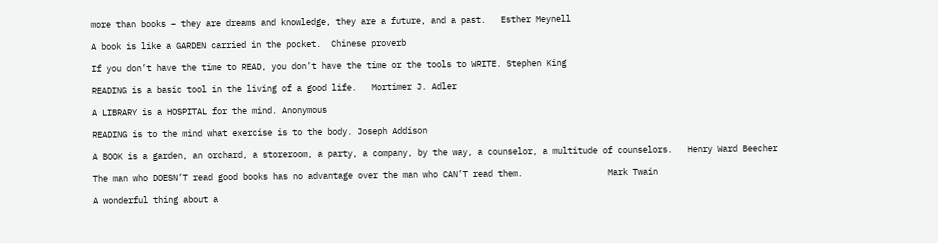more than books – they are dreams and knowledge, they are a future, and a past.   Esther Meynell

A book is like a GARDEN carried in the pocket.  Chinese proverb

If you don’t have the time to READ, you don’t have the time or the tools to WRITE. Stephen King

READING is a basic tool in the living of a good life.   Mortimer J. Adler

A LIBRARY is a HOSPITAL for the mind. Anonymous

READING is to the mind what exercise is to the body. Joseph Addison

A BOOK is a garden, an orchard, a storeroom, a party, a company, by the way, a counselor, a multitude of counselors.   Henry Ward Beecher

The man who DOESN’T read good books has no advantage over the man who CAN’T read them.                 Mark Twain

A wonderful thing about a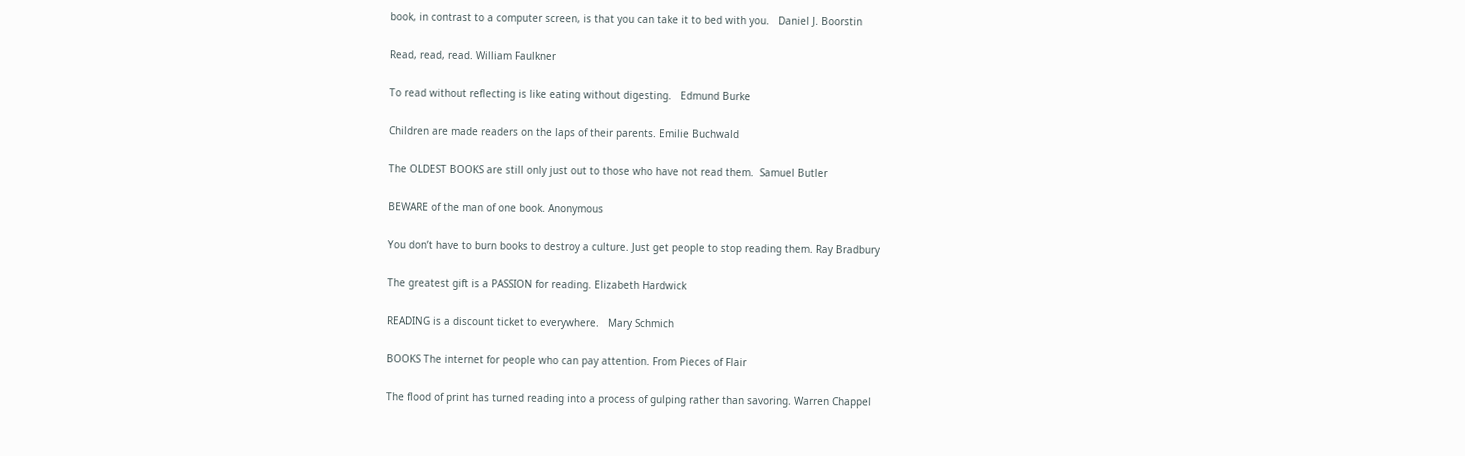book, in contrast to a computer screen, is that you can take it to bed with you.   Daniel J. Boorstin

Read, read, read. William Faulkner

To read without reflecting is like eating without digesting.   Edmund Burke

Children are made readers on the laps of their parents. Emilie Buchwald

The OLDEST BOOKS are still only just out to those who have not read them.  Samuel Butler

BEWARE of the man of one book. Anonymous

You don’t have to burn books to destroy a culture. Just get people to stop reading them. Ray Bradbury

The greatest gift is a PASSION for reading. Elizabeth Hardwick

READING is a discount ticket to everywhere.   Mary Schmich

BOOKS The internet for people who can pay attention. From Pieces of Flair

The flood of print has turned reading into a process of gulping rather than savoring. Warren Chappel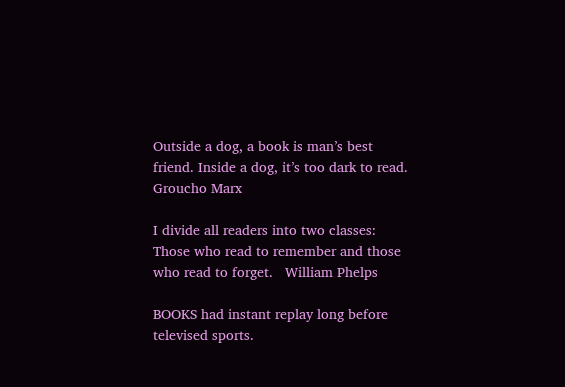Outside a dog, a book is man’s best friend. Inside a dog, it’s too dark to read.   Groucho Marx

I divide all readers into two classes: Those who read to remember and those who read to forget.   William Phelps

BOOKS had instant replay long before televised sports.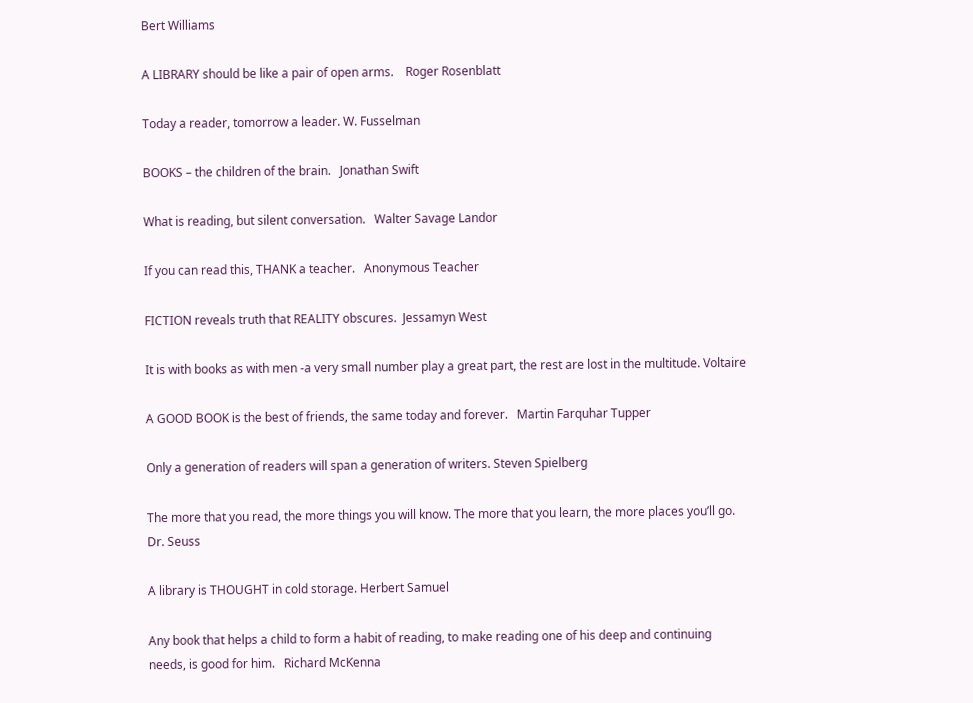Bert Williams

A LIBRARY should be like a pair of open arms.    Roger Rosenblatt

Today a reader, tomorrow a leader. W. Fusselman

BOOKS – the children of the brain.   Jonathan Swift

What is reading, but silent conversation.   Walter Savage Landor

If you can read this, THANK a teacher.   Anonymous Teacher

FICTION reveals truth that REALITY obscures.  Jessamyn West

It is with books as with men -a very small number play a great part, the rest are lost in the multitude. Voltaire

A GOOD BOOK is the best of friends, the same today and forever.   Martin Farquhar Tupper

Only a generation of readers will span a generation of writers. Steven Spielberg

The more that you read, the more things you will know. The more that you learn, the more places you’ll go.   Dr. Seuss

A library is THOUGHT in cold storage. Herbert Samuel

Any book that helps a child to form a habit of reading, to make reading one of his deep and continuing needs, is good for him.   Richard McKenna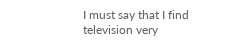I must say that I find television very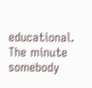educational. The minute somebody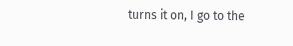turns it on, I go to the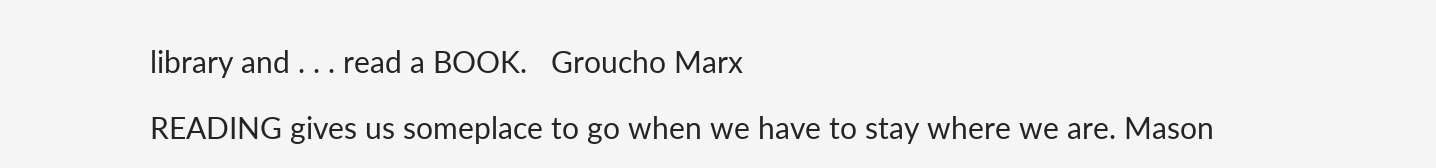library and . . . read a BOOK.   Groucho Marx

READING gives us someplace to go when we have to stay where we are. Mason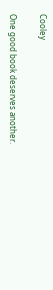Cooley

One good book deserves another.